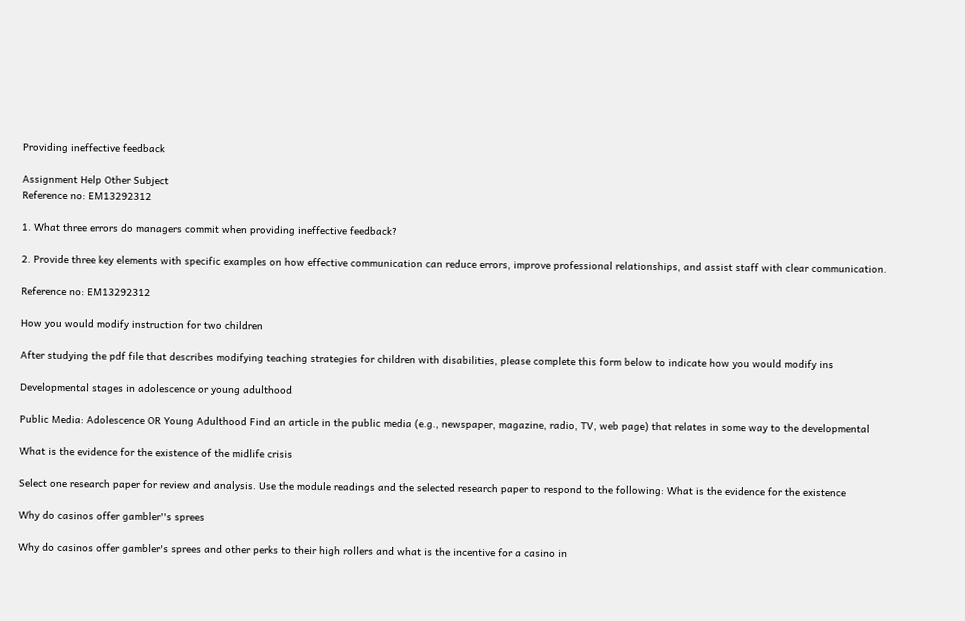Providing ineffective feedback

Assignment Help Other Subject
Reference no: EM13292312

1. What three errors do managers commit when providing ineffective feedback?

2. Provide three key elements with specific examples on how effective communication can reduce errors, improve professional relationships, and assist staff with clear communication.

Reference no: EM13292312

How you would modify instruction for two children

After studying the pdf file that describes modifying teaching strategies for children with disabilities, please complete this form below to indicate how you would modify ins

Developmental stages in adolescence or young adulthood

Public Media: Adolescence OR Young Adulthood Find an article in the public media (e.g., newspaper, magazine, radio, TV, web page) that relates in some way to the developmental

What is the evidence for the existence of the midlife crisis

Select one research paper for review and analysis. Use the module readings and the selected research paper to respond to the following: What is the evidence for the existence

Why do casinos offer gambler''s sprees

Why do casinos offer gambler's sprees and other perks to their high rollers and what is the incentive for a casino in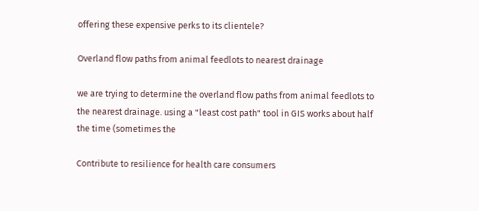offering these expensive perks to its clientele?

Overland flow paths from animal feedlots to nearest drainage

we are trying to determine the overland flow paths from animal feedlots to the nearest drainage. using a "least cost path" tool in GIS works about half the time (sometimes the

Contribute to resilience for health care consumers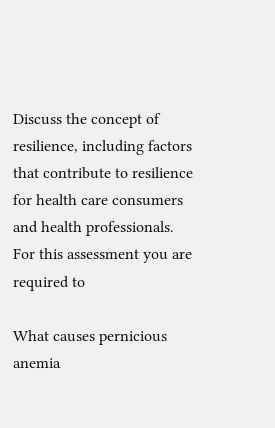Discuss the concept of resilience, including factors that contribute to resilience for health care consumers and health professionals. For this assessment you are required to

What causes pernicious anemia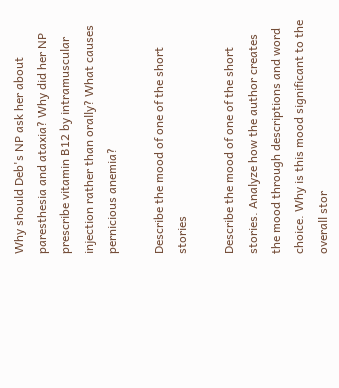Why should Deb's NP ask her about paresthesia and ataxia? Why did her NP prescribe vitamin B12 by intramuscular injection rather than orally? What causes pernicious anemia?

Describe the mood of one of the short stories

Describe the mood of one of the short stories. Analyze how the author creates the mood through descriptions and word choice. Why is this mood significant to the overall stor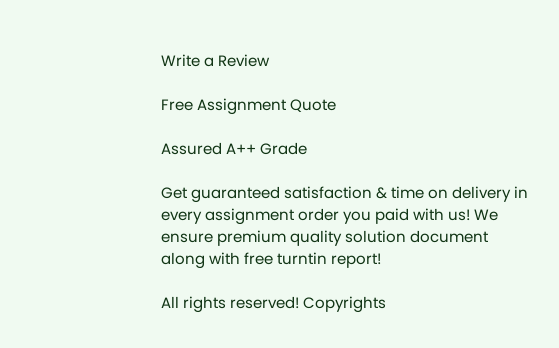Write a Review

Free Assignment Quote

Assured A++ Grade

Get guaranteed satisfaction & time on delivery in every assignment order you paid with us! We ensure premium quality solution document along with free turntin report!

All rights reserved! Copyrights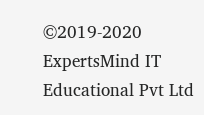©2019-2020 ExpertsMind IT Educational Pvt Ltd